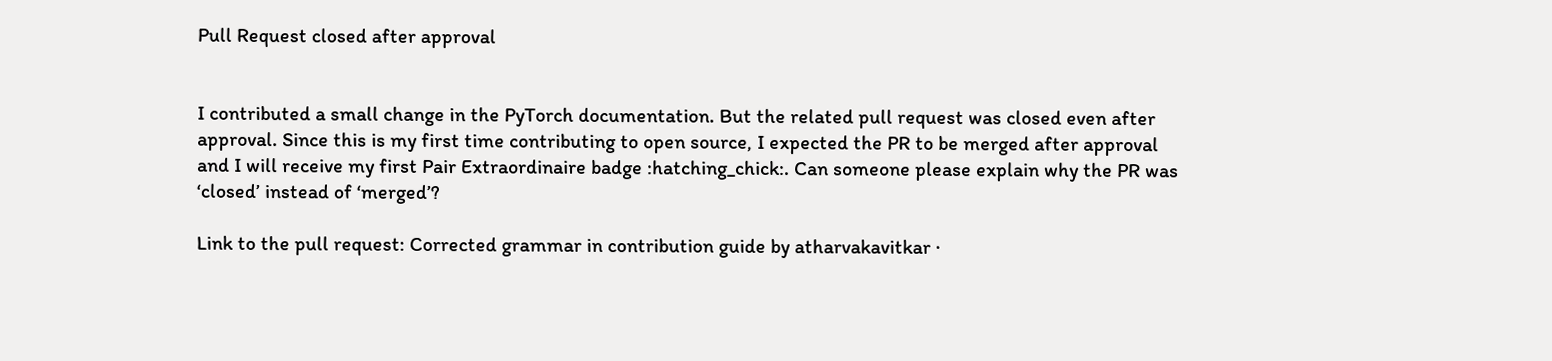Pull Request closed after approval


I contributed a small change in the PyTorch documentation. But the related pull request was closed even after approval. Since this is my first time contributing to open source, I expected the PR to be merged after approval and I will receive my first Pair Extraordinaire badge :hatching_chick:. Can someone please explain why the PR was ‘closed’ instead of ‘merged’?

Link to the pull request: Corrected grammar in contribution guide by atharvakavitkar ·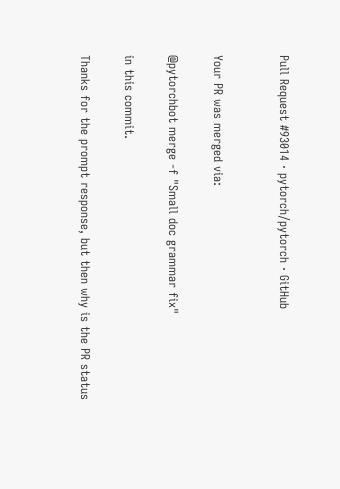Pull Request #93014 · pytorch/pytorch · GitHub


Your PR was merged via:

@pytorchbot merge -f "Small doc grammar fix"

in this commit.

Thanks for the prompt response, but then why is the PR status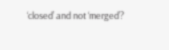‘closed’ and not ‘merged’?